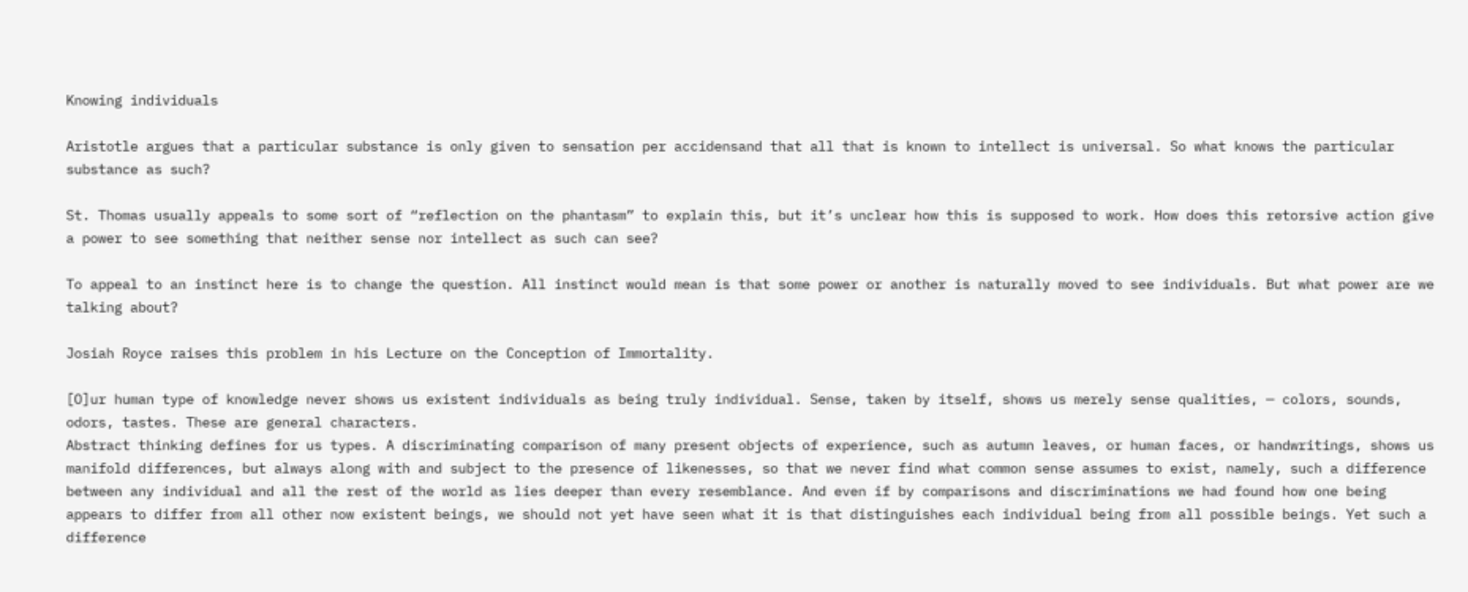Knowing individuals

Aristotle argues that a particular substance is only given to sensation per accidensand that all that is known to intellect is universal. So what knows the particular substance as such?

St. Thomas usually appeals to some sort of “reflection on the phantasm” to explain this, but it’s unclear how this is supposed to work. How does this retorsive action give a power to see something that neither sense nor intellect as such can see?

To appeal to an instinct here is to change the question. All instinct would mean is that some power or another is naturally moved to see individuals. But what power are we talking about?

Josiah Royce raises this problem in his Lecture on the Conception of Immortality.

[O]ur human type of knowledge never shows us existent individuals as being truly individual. Sense, taken by itself, shows us merely sense qualities, — colors, sounds, odors, tastes. These are general characters.
Abstract thinking defines for us types. A discriminating comparison of many present objects of experience, such as autumn leaves, or human faces, or handwritings, shows us manifold differences, but always along with and subject to the presence of likenesses, so that we never find what common sense assumes to exist, namely, such a difference between any individual and all the rest of the world as lies deeper than every resemblance. And even if by comparisons and discriminations we had found how one being appears to differ from all other now existent beings, we should not yet have seen what it is that distinguishes each individual being from all possible beings. Yet such a difference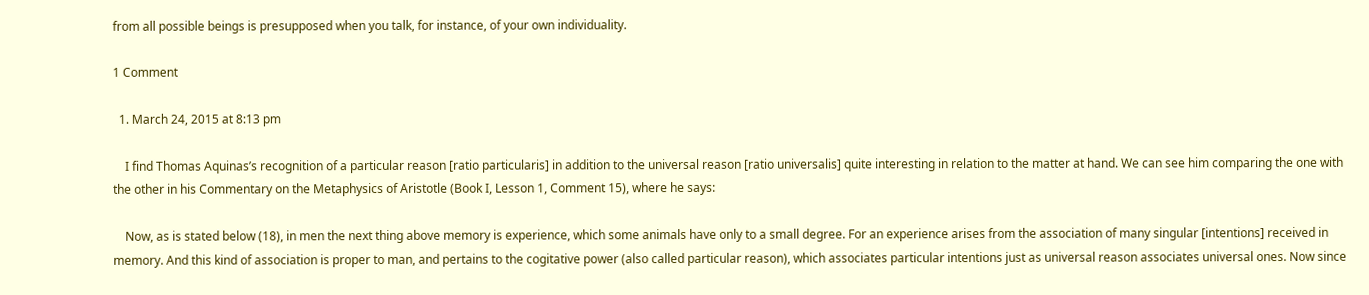from all possible beings is presupposed when you talk, for instance, of your own individuality.

1 Comment

  1. March 24, 2015 at 8:13 pm

    I find Thomas Aquinas’s recognition of a particular reason [ratio particularis] in addition to the universal reason [ratio universalis] quite interesting in relation to the matter at hand. We can see him comparing the one with the other in his Commentary on the Metaphysics of Aristotle (Book I, Lesson 1, Comment 15), where he says:

    Now, as is stated below (18), in men the next thing above memory is experience, which some animals have only to a small degree. For an experience arises from the association of many singular [intentions] received in memory. And this kind of association is proper to man, and pertains to the cogitative power (also called particular reason), which associates particular intentions just as universal reason associates universal ones. Now since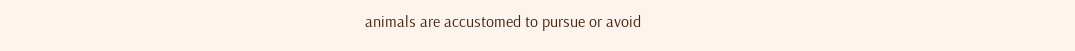animals are accustomed to pursue or avoid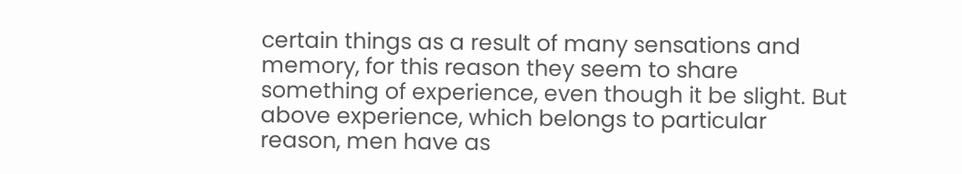certain things as a result of many sensations and memory, for this reason they seem to share something of experience, even though it be slight. But above experience, which belongs to particular reason, men have as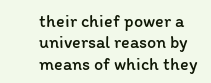their chief power a universal reason by means of which they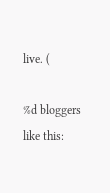live. (

%d bloggers like this: